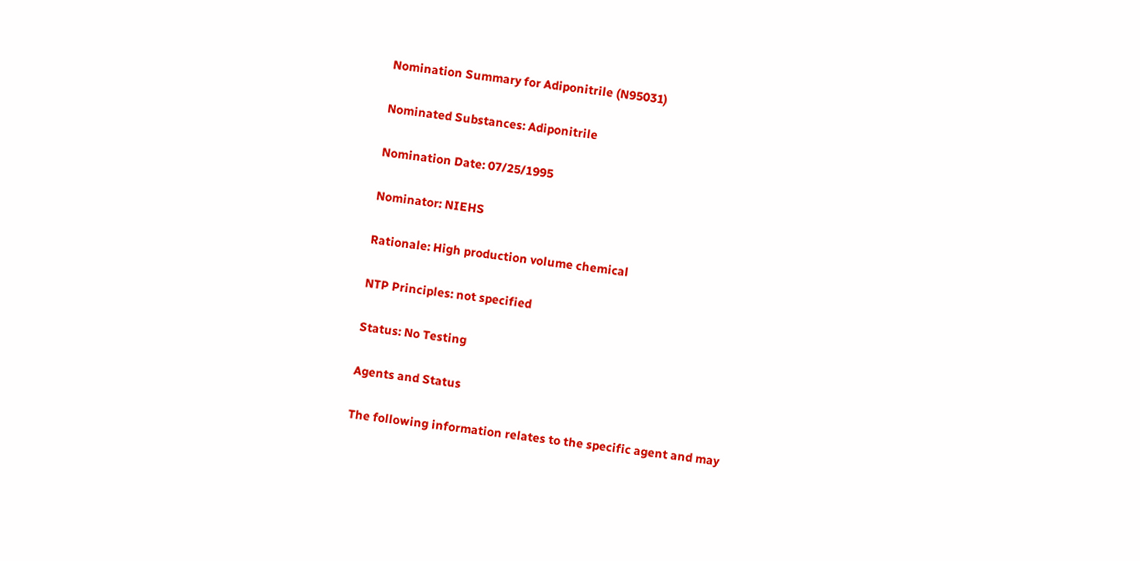Nomination Summary for Adiponitrile (N95031)

Nominated Substances: Adiponitrile

Nomination Date: 07/25/1995

Nominator: NIEHS

Rationale: High production volume chemical

NTP Principles: not specified

Status: No Testing

Agents and Status

The following information relates to the specific agent and may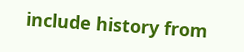include history from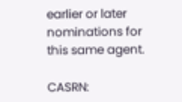earlier or later nominations for this same agent.

CASRN: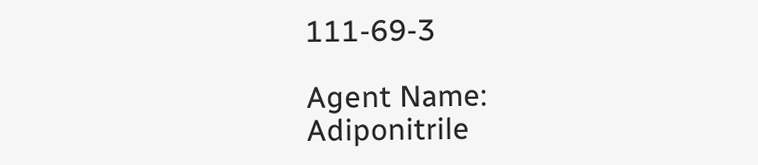111-69-3

Agent Name: Adiponitrile